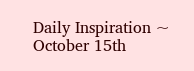Daily Inspiration ~ October 15th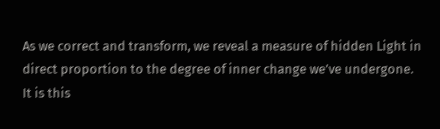As we correct and transform, we reveal a measure of hidden Light in direct proportion to the degree of inner change we’ve undergone. It is this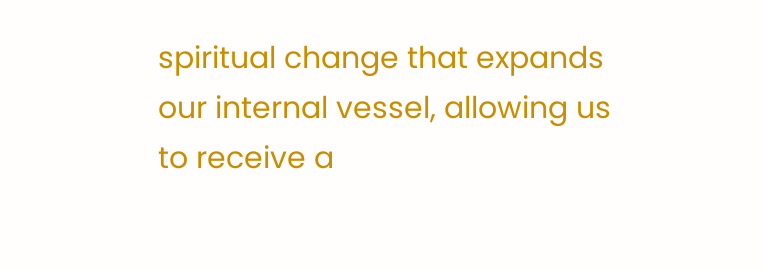spiritual change that expands our internal vessel, allowing us to receive a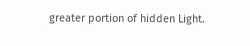greater portion of hidden Light.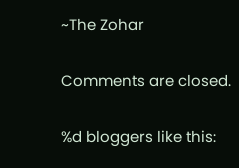~The Zohar

Comments are closed.

%d bloggers like this: